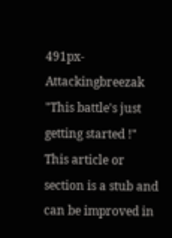491px-Attackingbreezak "This battle's just getting started !"
This article or section is a stub and can be improved in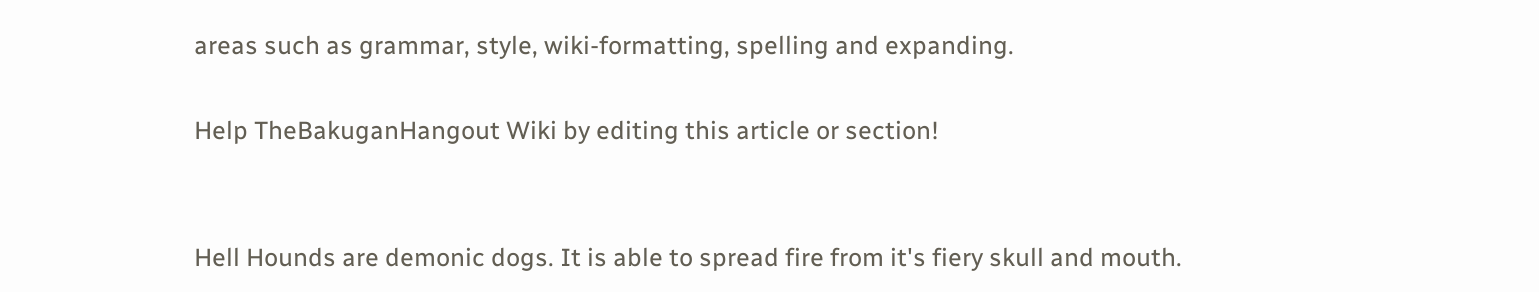areas such as grammar, style, wiki-formatting, spelling and expanding.

Help TheBakuganHangout Wiki by editing this article or section!


Hell Hounds are demonic dogs. It is able to spread fire from it's fiery skull and mouth.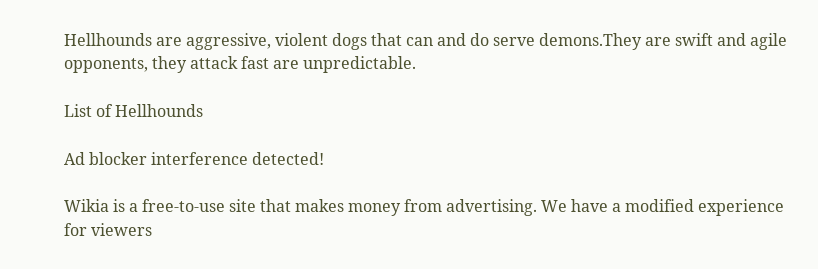Hellhounds are aggressive, violent dogs that can and do serve demons.They are swift and agile opponents, they attack fast are unpredictable.

List of Hellhounds

Ad blocker interference detected!

Wikia is a free-to-use site that makes money from advertising. We have a modified experience for viewers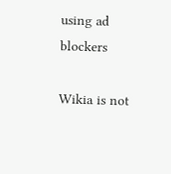using ad blockers

Wikia is not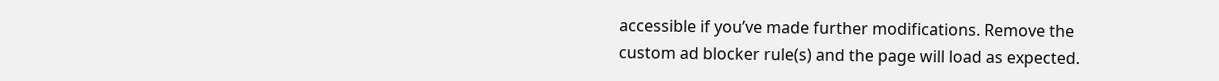accessible if you’ve made further modifications. Remove the custom ad blocker rule(s) and the page will load as expected.